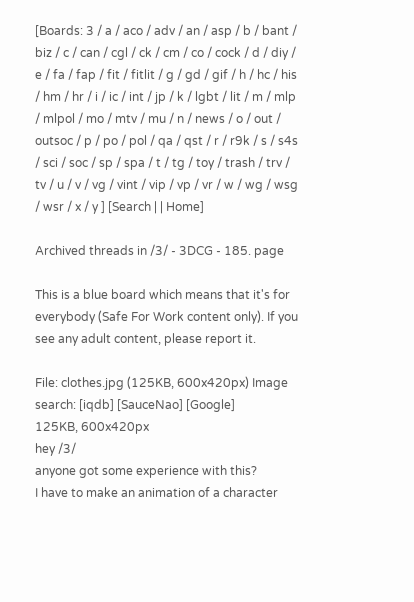[Boards: 3 / a / aco / adv / an / asp / b / bant / biz / c / can / cgl / ck / cm / co / cock / d / diy / e / fa / fap / fit / fitlit / g / gd / gif / h / hc / his / hm / hr / i / ic / int / jp / k / lgbt / lit / m / mlp / mlpol / mo / mtv / mu / n / news / o / out / outsoc / p / po / pol / qa / qst / r / r9k / s / s4s / sci / soc / sp / spa / t / tg / toy / trash / trv / tv / u / v / vg / vint / vip / vp / vr / w / wg / wsg / wsr / x / y ] [Search | | Home]

Archived threads in /3/ - 3DCG - 185. page

This is a blue board which means that it's for everybody (Safe For Work content only). If you see any adult content, please report it.

File: clothes.jpg (125KB, 600x420px) Image search: [iqdb] [SauceNao] [Google]
125KB, 600x420px
hey /3/
anyone got some experience with this?
I have to make an animation of a character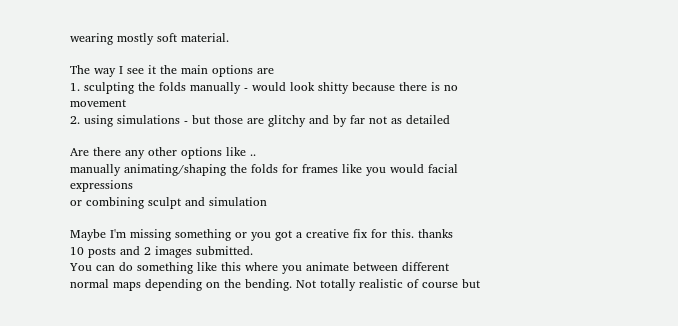wearing mostly soft material.

The way I see it the main options are
1. sculpting the folds manually - would look shitty because there is no movement
2. using simulations - but those are glitchy and by far not as detailed

Are there any other options like ..
manually animating/shaping the folds for frames like you would facial expressions
or combining sculpt and simulation

Maybe I'm missing something or you got a creative fix for this. thanks
10 posts and 2 images submitted.
You can do something like this where you animate between different normal maps depending on the bending. Not totally realistic of course but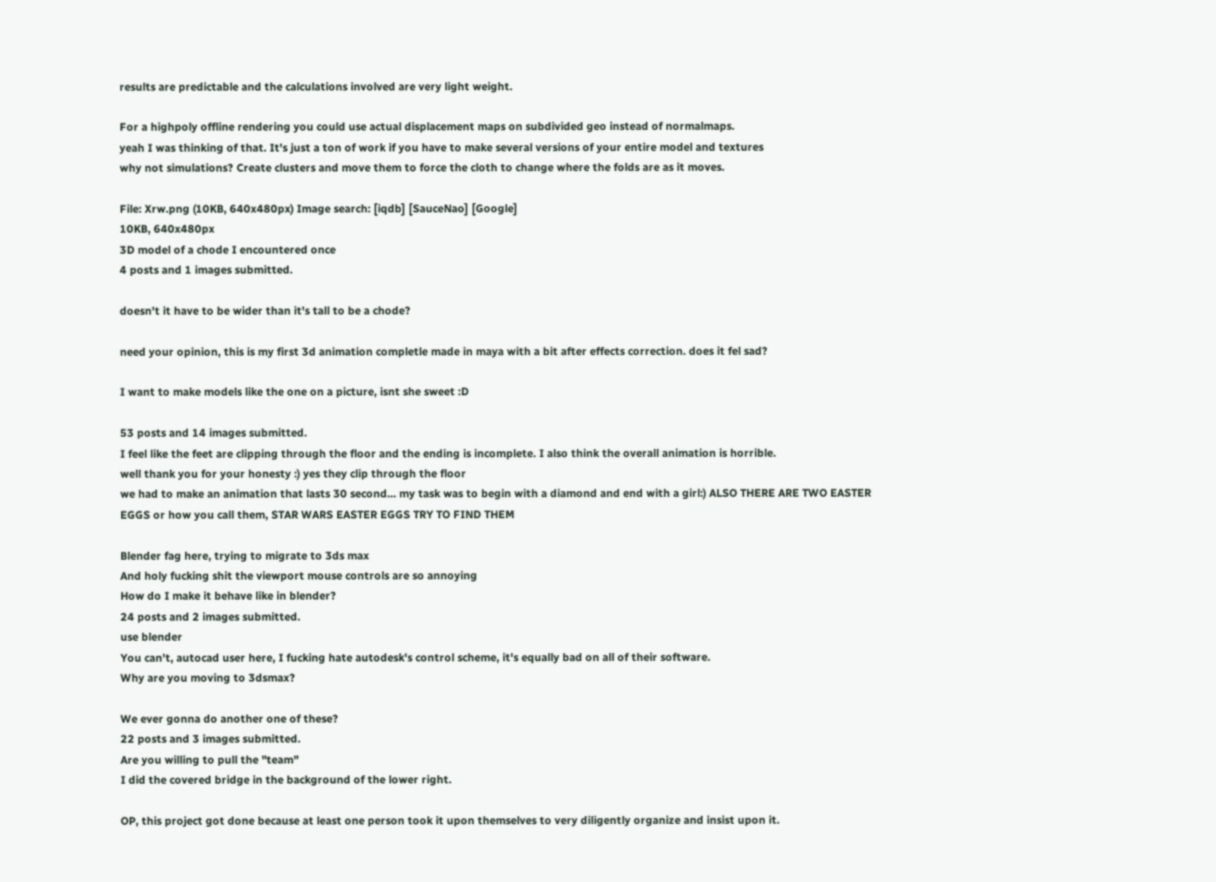results are predictable and the calculations involved are very light weight.

For a highpoly offline rendering you could use actual displacement maps on subdivided geo instead of normalmaps.
yeah I was thinking of that. It's just a ton of work if you have to make several versions of your entire model and textures
why not simulations? Create clusters and move them to force the cloth to change where the folds are as it moves.

File: Xrw.png (10KB, 640x480px) Image search: [iqdb] [SauceNao] [Google]
10KB, 640x480px
3D model of a chode I encountered once
4 posts and 1 images submitted.

doesn't it have to be wider than it's tall to be a chode?

need your opinion, this is my first 3d animation completle made in maya with a bit after effects correction. does it fel sad?

I want to make models like the one on a picture, isnt she sweet :D

53 posts and 14 images submitted.
I feel like the feet are clipping through the floor and the ending is incomplete. I also think the overall animation is horrible.
well thank you for your honesty :) yes they clip through the floor
we had to make an animation that lasts 30 second... my task was to begin with a diamond and end with a girl:) ALSO THERE ARE TWO EASTER EGGS or how you call them, STAR WARS EASTER EGGS TRY TO FIND THEM

Blender fag here, trying to migrate to 3ds max
And holy fucking shit the viewport mouse controls are so annoying
How do I make it behave like in blender?
24 posts and 2 images submitted.
use blender
You can't, autocad user here, I fucking hate autodesk's control scheme, it's equally bad on all of their software.
Why are you moving to 3dsmax?

We ever gonna do another one of these?
22 posts and 3 images submitted.
Are you willing to pull the "team"
I did the covered bridge in the background of the lower right.

OP, this project got done because at least one person took it upon themselves to very diligently organize and insist upon it.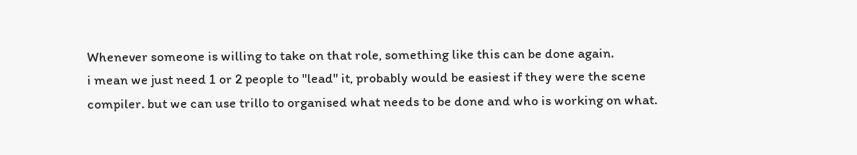Whenever someone is willing to take on that role, something like this can be done again.
i mean we just need 1 or 2 people to "lead" it, probably would be easiest if they were the scene compiler. but we can use trillo to organised what needs to be done and who is working on what.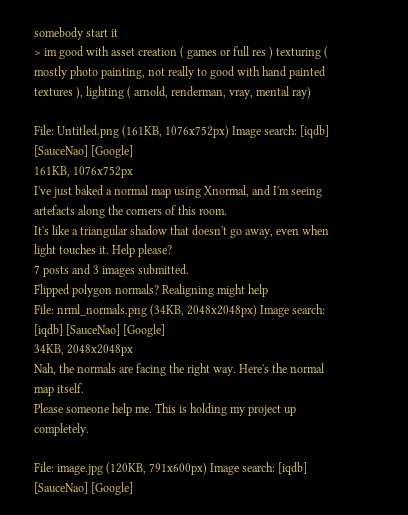somebody start it
> im good with asset creation ( games or full res ) texturing ( mostly photo painting, not really to good with hand painted textures ), lighting ( arnold, renderman, vray, mental ray)

File: Untitled.png (161KB, 1076x752px) Image search: [iqdb] [SauceNao] [Google]
161KB, 1076x752px
I've just baked a normal map using Xnormal, and I'm seeing artefacts along the corners of this room.
It's like a triangular shadow that doesn't go away, even when light touches it. Help please?
7 posts and 3 images submitted.
Flipped polygon normals? Realigning might help
File: nrml_normals.png (34KB, 2048x2048px) Image search: [iqdb] [SauceNao] [Google]
34KB, 2048x2048px
Nah, the normals are facing the right way. Here's the normal map itself.
Please someone help me. This is holding my project up completely.

File: image.jpg (120KB, 791x600px) Image search: [iqdb] [SauceNao] [Google]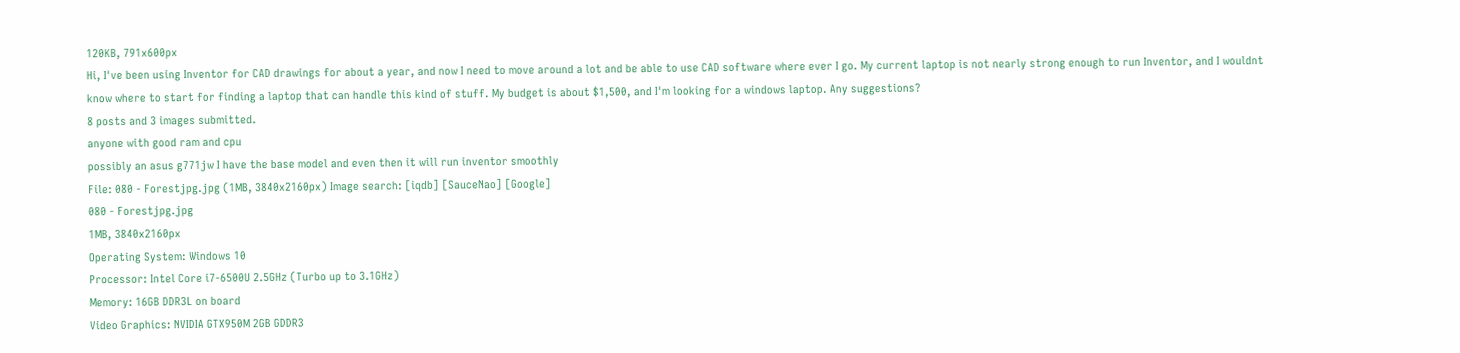120KB, 791x600px
Hi, I've been using Inventor for CAD drawings for about a year, and now I need to move around a lot and be able to use CAD software where ever I go. My current laptop is not nearly strong enough to run Inventor, and I wouldnt know where to start for finding a laptop that can handle this kind of stuff. My budget is about $1,500, and I'm looking for a windows laptop. Any suggestions?
8 posts and 3 images submitted.
anyone with good ram and cpu
possibly an asus g771jw I have the base model and even then it will run inventor smoothly
File: 080 - Forestjpg.jpg (1MB, 3840x2160px) Image search: [iqdb] [SauceNao] [Google]
080 - Forestjpg.jpg
1MB, 3840x2160px
Operating System: Windows 10
Processor: Intel Core i7-6500U 2.5GHz (Turbo up to 3.1GHz)
Memory: 16GB DDR3L on board
Video Graphics: NVIDIA GTX950M 2GB GDDR3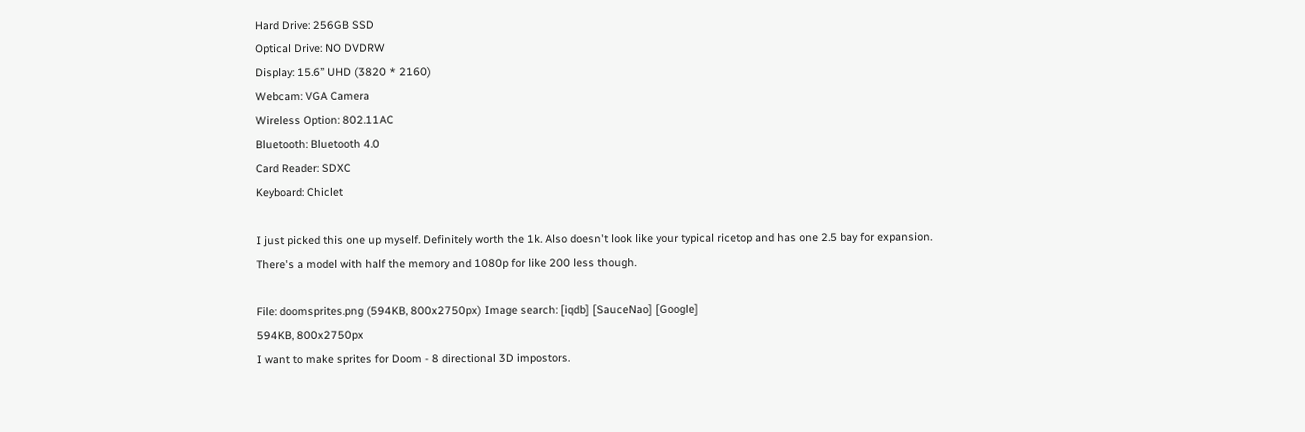Hard Drive: 256GB SSD
Optical Drive: NO DVDRW
Display: 15.6” UHD (3820 * 2160)
Webcam: VGA Camera
Wireless Option: 802.11AC
Bluetooth: Bluetooth 4.0
Card Reader: SDXC
Keyboard: Chiclet

I just picked this one up myself. Definitely worth the 1k. Also doesn't look like your typical ricetop and has one 2.5 bay for expansion.
There's a model with half the memory and 1080p for like 200 less though.

File: doomsprites.png (594KB, 800x2750px) Image search: [iqdb] [SauceNao] [Google]
594KB, 800x2750px
I want to make sprites for Doom - 8 directional 3D impostors.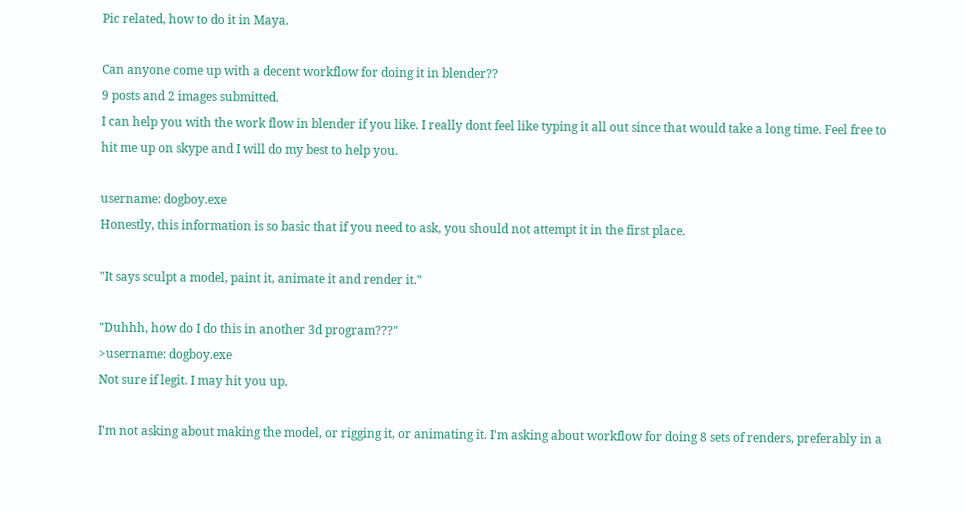Pic related, how to do it in Maya.

Can anyone come up with a decent workflow for doing it in blender??
9 posts and 2 images submitted.
I can help you with the work flow in blender if you like. I really dont feel like typing it all out since that would take a long time. Feel free to hit me up on skype and I will do my best to help you.

username: dogboy.exe
Honestly, this information is so basic that if you need to ask, you should not attempt it in the first place.

"It says sculpt a model, paint it, animate it and render it."

"Duhhh, how do I do this in another 3d program???"
>username: dogboy.exe
Not sure if legit. I may hit you up.

I'm not asking about making the model, or rigging it, or animating it. I'm asking about workflow for doing 8 sets of renders, preferably in a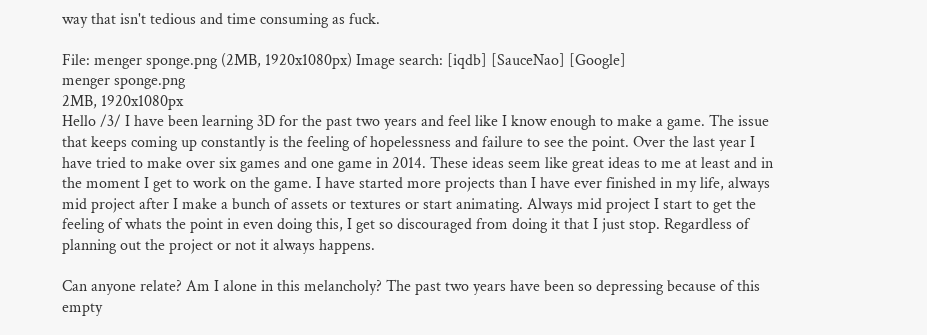way that isn't tedious and time consuming as fuck.

File: menger sponge.png (2MB, 1920x1080px) Image search: [iqdb] [SauceNao] [Google]
menger sponge.png
2MB, 1920x1080px
Hello /3/ I have been learning 3D for the past two years and feel like I know enough to make a game. The issue that keeps coming up constantly is the feeling of hopelessness and failure to see the point. Over the last year I have tried to make over six games and one game in 2014. These ideas seem like great ideas to me at least and in the moment I get to work on the game. I have started more projects than I have ever finished in my life, always mid project after I make a bunch of assets or textures or start animating. Always mid project I start to get the feeling of whats the point in even doing this, I get so discouraged from doing it that I just stop. Regardless of planning out the project or not it always happens.

Can anyone relate? Am I alone in this melancholy? The past two years have been so depressing because of this empty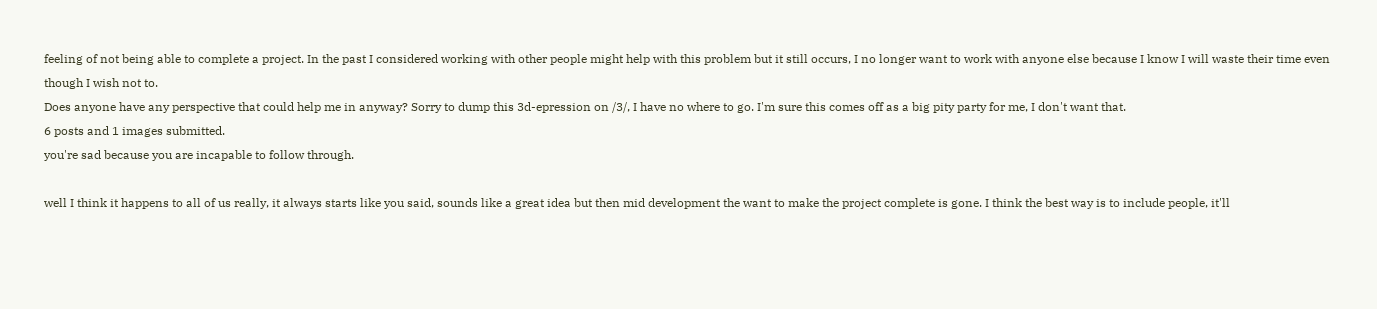feeling of not being able to complete a project. In the past I considered working with other people might help with this problem but it still occurs, I no longer want to work with anyone else because I know I will waste their time even though I wish not to.
Does anyone have any perspective that could help me in anyway? Sorry to dump this 3d-epression on /3/, I have no where to go. I'm sure this comes off as a big pity party for me, I don't want that.
6 posts and 1 images submitted.
you're sad because you are incapable to follow through.

well I think it happens to all of us really, it always starts like you said, sounds like a great idea but then mid development the want to make the project complete is gone. I think the best way is to include people, it'll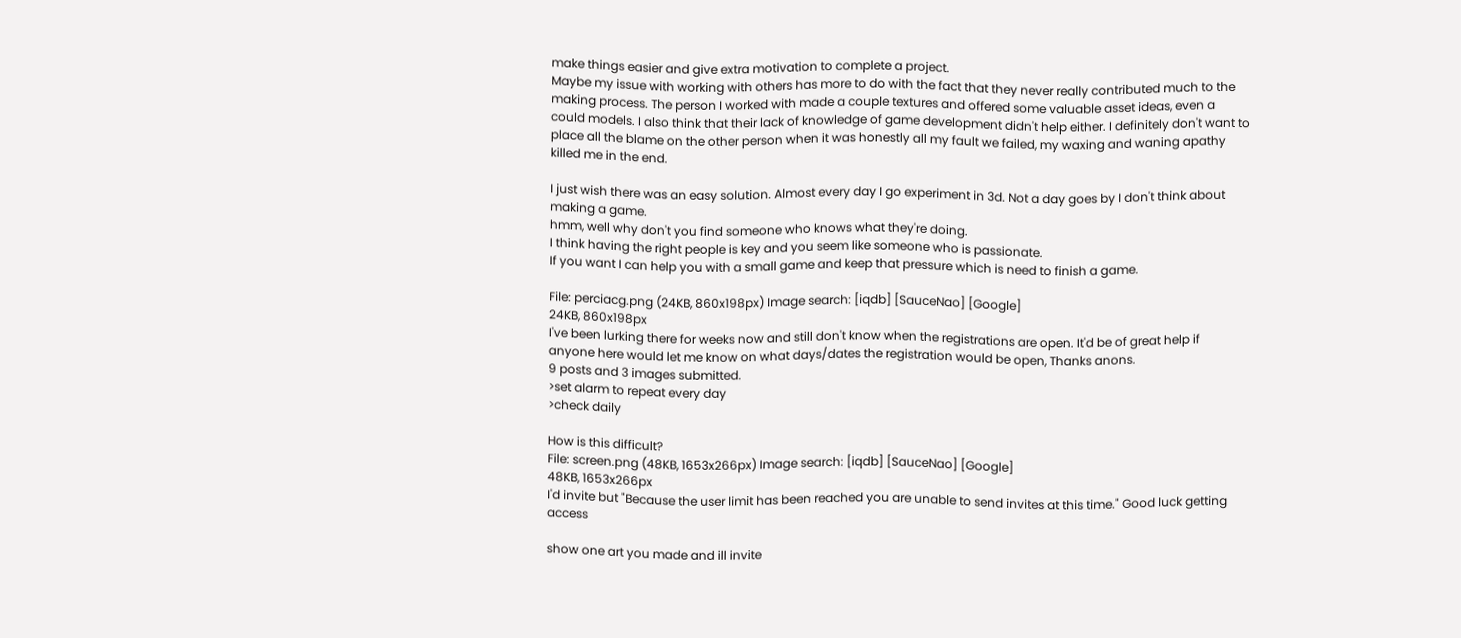make things easier and give extra motivation to complete a project.
Maybe my issue with working with others has more to do with the fact that they never really contributed much to the making process. The person I worked with made a couple textures and offered some valuable asset ideas, even a could models. I also think that their lack of knowledge of game development didn't help either. I definitely don't want to place all the blame on the other person when it was honestly all my fault we failed, my waxing and waning apathy killed me in the end.

I just wish there was an easy solution. Almost every day I go experiment in 3d. Not a day goes by I don't think about making a game.
hmm, well why don't you find someone who knows what they're doing.
I think having the right people is key and you seem like someone who is passionate.
If you want I can help you with a small game and keep that pressure which is need to finish a game.

File: perciacg.png (24KB, 860x198px) Image search: [iqdb] [SauceNao] [Google]
24KB, 860x198px
I've been lurking there for weeks now and still don't know when the registrations are open. It'd be of great help if anyone here would let me know on what days/dates the registration would be open, Thanks anons.
9 posts and 3 images submitted.
>set alarm to repeat every day
>check daily

How is this difficult?
File: screen.png (48KB, 1653x266px) Image search: [iqdb] [SauceNao] [Google]
48KB, 1653x266px
I'd invite but "Because the user limit has been reached you are unable to send invites at this time." Good luck getting access

show one art you made and ill invite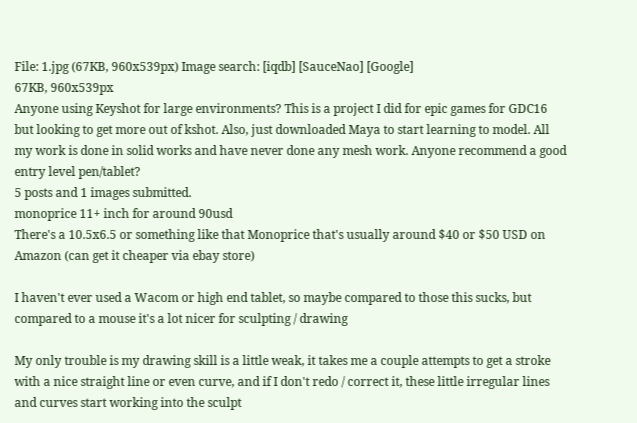File: 1.jpg (67KB, 960x539px) Image search: [iqdb] [SauceNao] [Google]
67KB, 960x539px
Anyone using Keyshot for large environments? This is a project I did for epic games for GDC16 but looking to get more out of kshot. Also, just downloaded Maya to start learning to model. All my work is done in solid works and have never done any mesh work. Anyone recommend a good entry level pen/tablet?
5 posts and 1 images submitted.
monoprice 11+ inch for around 90usd
There's a 10.5x6.5 or something like that Monoprice that's usually around $40 or $50 USD on Amazon (can get it cheaper via ebay store)

I haven't ever used a Wacom or high end tablet, so maybe compared to those this sucks, but compared to a mouse it's a lot nicer for sculpting / drawing

My only trouble is my drawing skill is a little weak, it takes me a couple attempts to get a stroke with a nice straight line or even curve, and if I don't redo / correct it, these little irregular lines and curves start working into the sculpt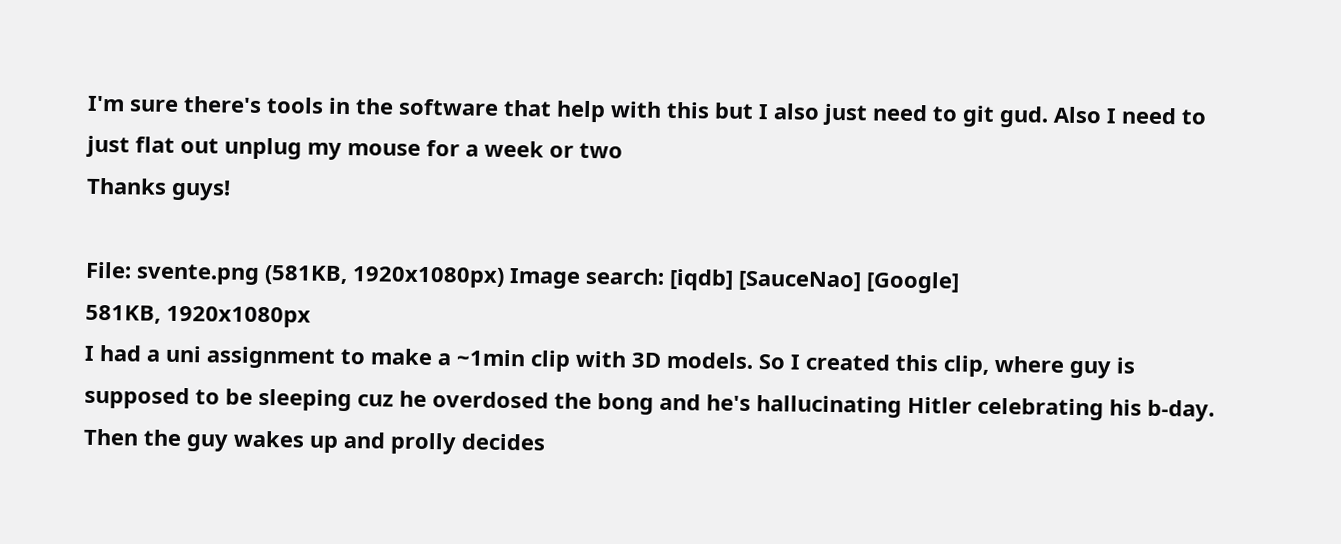I'm sure there's tools in the software that help with this but I also just need to git gud. Also I need to just flat out unplug my mouse for a week or two
Thanks guys!

File: svente.png (581KB, 1920x1080px) Image search: [iqdb] [SauceNao] [Google]
581KB, 1920x1080px
I had a uni assignment to make a ~1min clip with 3D models. So I created this clip, where guy is supposed to be sleeping cuz he overdosed the bong and he's hallucinating Hitler celebrating his b-day. Then the guy wakes up and prolly decides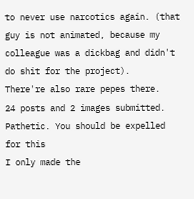to never use narcotics again. (that guy is not animated, because my colleague was a dickbag and didn't do shit for the project).
There're also rare pepes there.
24 posts and 2 images submitted.
Pathetic. You should be expelled for this
I only made the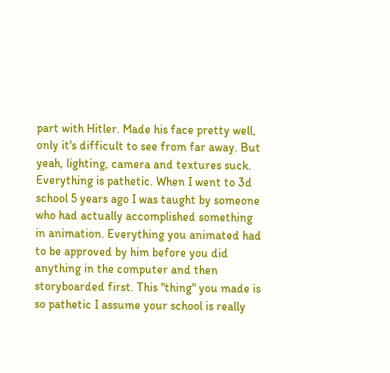part with Hitler. Made his face pretty well, only it's difficult to see from far away. But yeah, lighting, camera and textures suck.
Everything is pathetic. When I went to 3d school 5 years ago I was taught by someone who had actually accomplished something in animation. Everything you animated had to be approved by him before you did anything in the computer and then storyboarded first. This "thing" you made is so pathetic I assume your school is really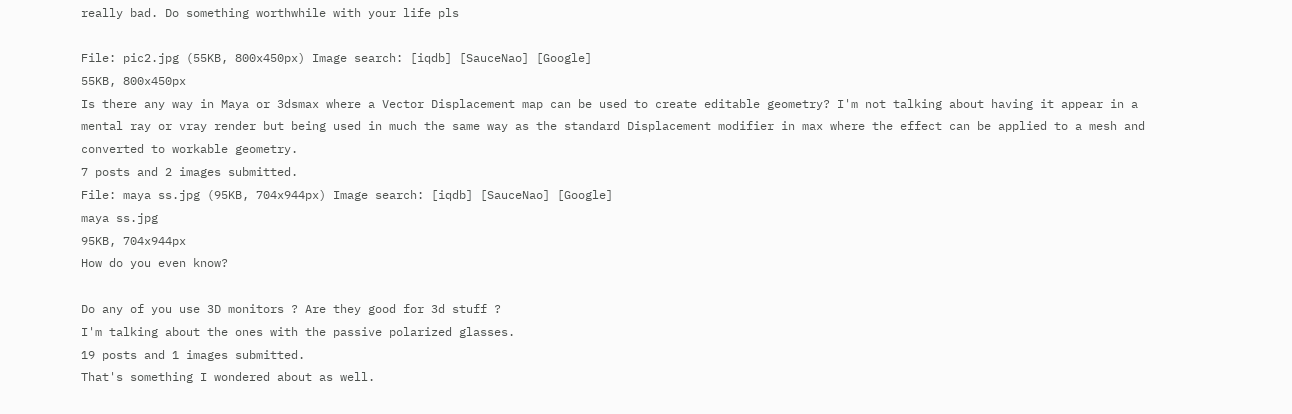really bad. Do something worthwhile with your life pls

File: pic2.jpg (55KB, 800x450px) Image search: [iqdb] [SauceNao] [Google]
55KB, 800x450px
Is there any way in Maya or 3dsmax where a Vector Displacement map can be used to create editable geometry? I'm not talking about having it appear in a mental ray or vray render but being used in much the same way as the standard Displacement modifier in max where the effect can be applied to a mesh and converted to workable geometry.
7 posts and 2 images submitted.
File: maya ss.jpg (95KB, 704x944px) Image search: [iqdb] [SauceNao] [Google]
maya ss.jpg
95KB, 704x944px
How do you even know?

Do any of you use 3D monitors ? Are they good for 3d stuff ?
I'm talking about the ones with the passive polarized glasses.
19 posts and 1 images submitted.
That's something I wondered about as well.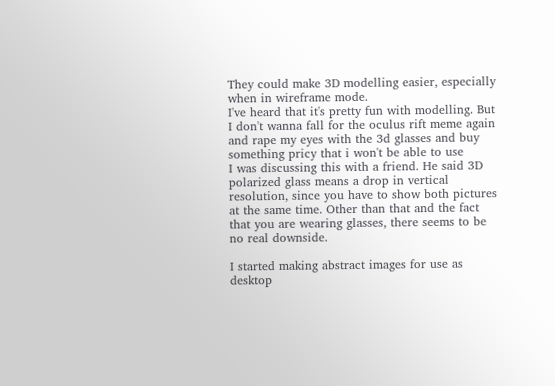They could make 3D modelling easier, especially when in wireframe mode.
I've heard that it's pretty fun with modelling. But I don't wanna fall for the oculus rift meme again and rape my eyes with the 3d glasses and buy something pricy that i won't be able to use
I was discussing this with a friend. He said 3D polarized glass means a drop in vertical resolution, since you have to show both pictures at the same time. Other than that and the fact that you are wearing glasses, there seems to be no real downside.

I started making abstract images for use as desktop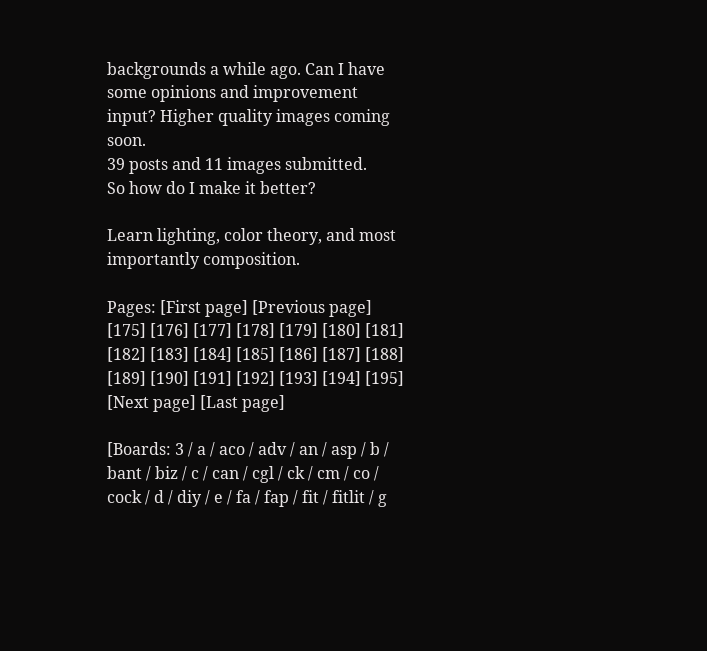backgrounds a while ago. Can I have some opinions and improvement input? Higher quality images coming soon.
39 posts and 11 images submitted.
So how do I make it better?

Learn lighting, color theory, and most importantly composition.

Pages: [First page] [Previous page] [175] [176] [177] [178] [179] [180] [181] [182] [183] [184] [185] [186] [187] [188] [189] [190] [191] [192] [193] [194] [195] [Next page] [Last page]

[Boards: 3 / a / aco / adv / an / asp / b / bant / biz / c / can / cgl / ck / cm / co / cock / d / diy / e / fa / fap / fit / fitlit / g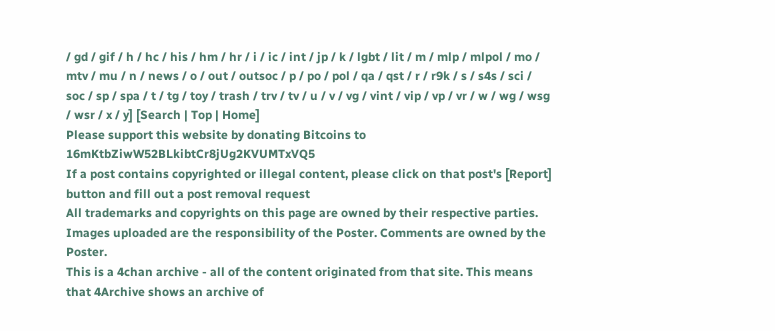/ gd / gif / h / hc / his / hm / hr / i / ic / int / jp / k / lgbt / lit / m / mlp / mlpol / mo / mtv / mu / n / news / o / out / outsoc / p / po / pol / qa / qst / r / r9k / s / s4s / sci / soc / sp / spa / t / tg / toy / trash / trv / tv / u / v / vg / vint / vip / vp / vr / w / wg / wsg / wsr / x / y] [Search | Top | Home]
Please support this website by donating Bitcoins to 16mKtbZiwW52BLkibtCr8jUg2KVUMTxVQ5
If a post contains copyrighted or illegal content, please click on that post's [Report] button and fill out a post removal request
All trademarks and copyrights on this page are owned by their respective parties. Images uploaded are the responsibility of the Poster. Comments are owned by the Poster.
This is a 4chan archive - all of the content originated from that site. This means that 4Archive shows an archive of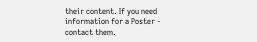their content. If you need information for a Poster - contact them.